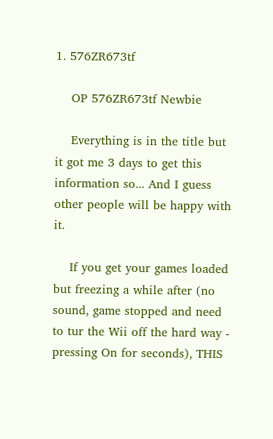1. 576ZR673tf

    OP 576ZR673tf Newbie

    Everything is in the title but it got me 3 days to get this information so... And I guess other people will be happy with it.

    If you get your games loaded but freezing a while after (no sound, game stopped and need to tur the Wii off the hard way - pressing On for seconds), THIS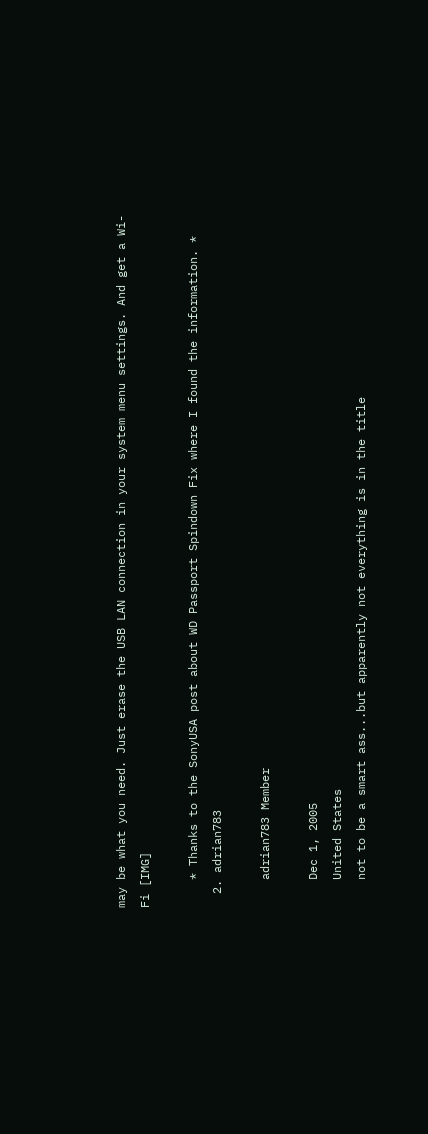may be what you need. Just erase the USB LAN connection in your system menu settings. And get a Wi-Fi [IMG]

    * Thanks to the SonyUSA post about WD Passport Spindown Fix where I found the information. *
  2. adrian783

    adrian783 Member

    Dec 1, 2005
    United States
    not to be a smart ass...but apparently not everything is in the title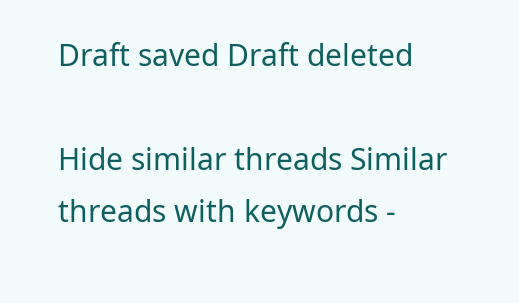Draft saved Draft deleted

Hide similar threads Similar threads with keywords -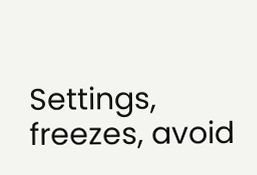Settings, freezes, avoid